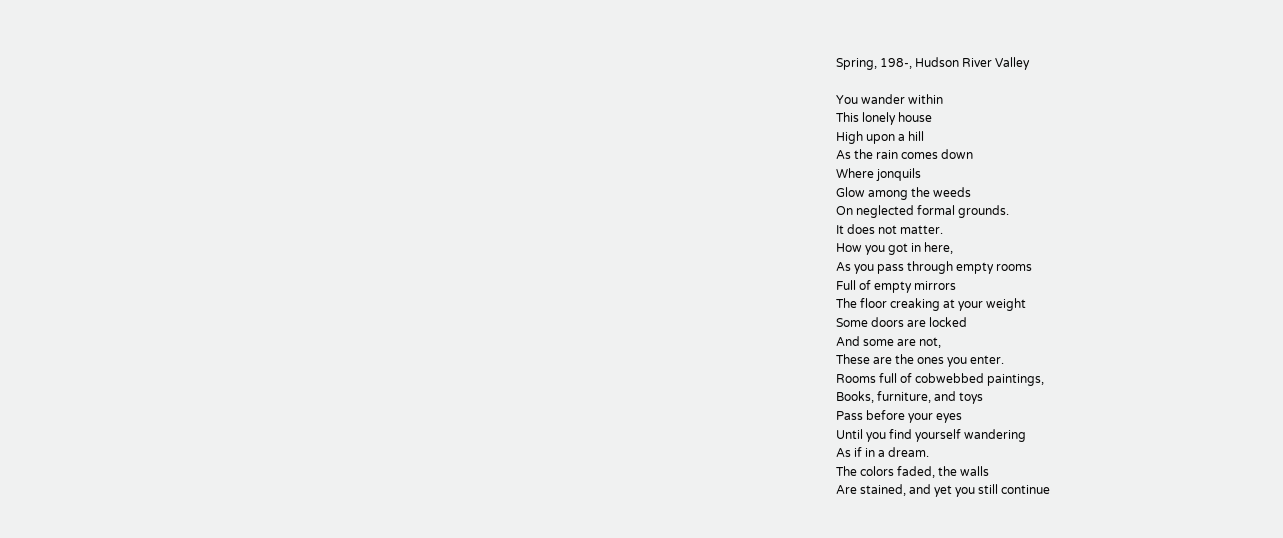Spring, 198-, Hudson River Valley

You wander within
This lonely house
High upon a hill
As the rain comes down
Where jonquils
Glow among the weeds
On neglected formal grounds.
It does not matter.
How you got in here,
As you pass through empty rooms
Full of empty mirrors
The floor creaking at your weight
Some doors are locked
And some are not,
These are the ones you enter.
Rooms full of cobwebbed paintings,
Books, furniture, and toys
Pass before your eyes
Until you find yourself wandering
As if in a dream.
The colors faded, the walls
Are stained, and yet you still continue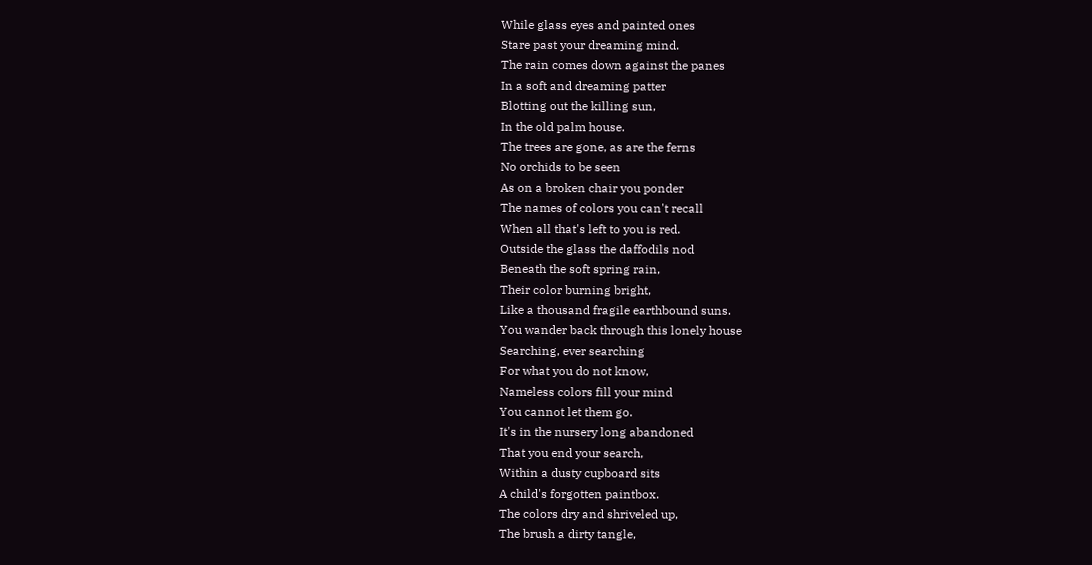While glass eyes and painted ones
Stare past your dreaming mind.
The rain comes down against the panes
In a soft and dreaming patter
Blotting out the killing sun,
In the old palm house.
The trees are gone, as are the ferns
No orchids to be seen
As on a broken chair you ponder
The names of colors you can't recall
When all that's left to you is red.
Outside the glass the daffodils nod
Beneath the soft spring rain,
Their color burning bright,
Like a thousand fragile earthbound suns.
You wander back through this lonely house
Searching, ever searching
For what you do not know,
Nameless colors fill your mind
You cannot let them go.
It's in the nursery long abandoned
That you end your search,
Within a dusty cupboard sits
A child's forgotten paintbox.
The colors dry and shriveled up,
The brush a dirty tangle,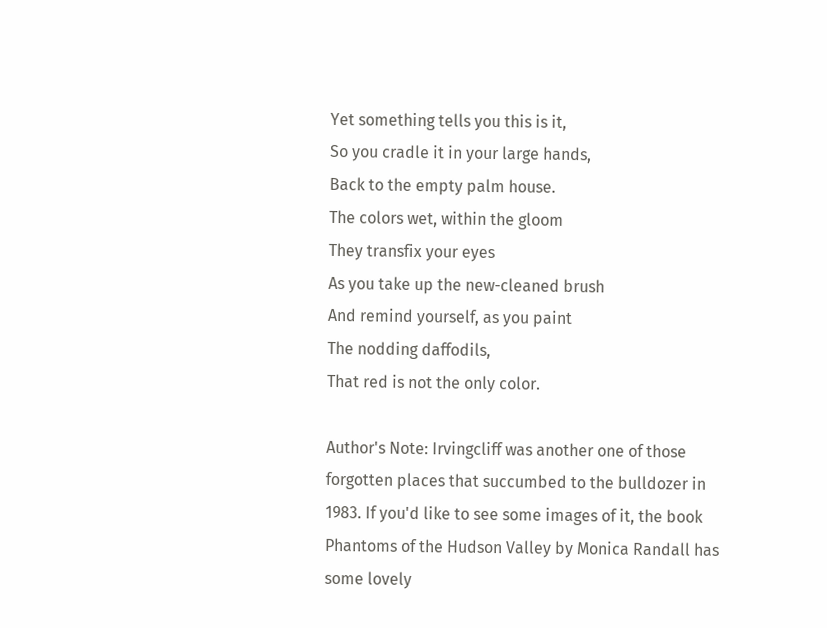Yet something tells you this is it,
So you cradle it in your large hands,
Back to the empty palm house.
The colors wet, within the gloom
They transfix your eyes
As you take up the new-cleaned brush
And remind yourself, as you paint
The nodding daffodils,
That red is not the only color.

Author's Note: Irvingcliff was another one of those forgotten places that succumbed to the bulldozer in 1983. If you'd like to see some images of it, the book Phantoms of the Hudson Valley by Monica Randall has some lovely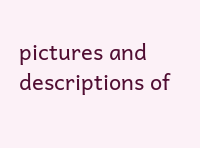pictures and descriptions of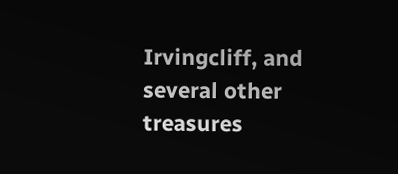Irvingcliff, and several other treasures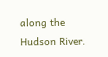along the Hudson River.